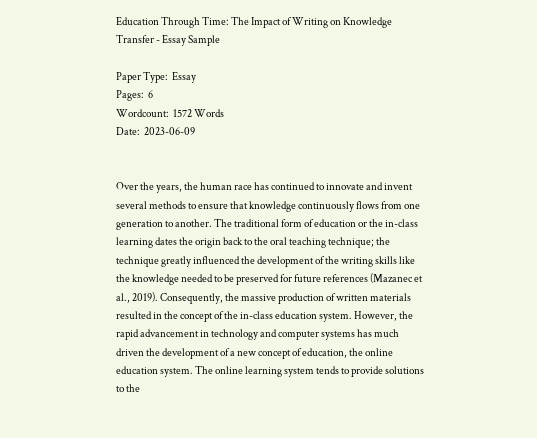Education Through Time: The Impact of Writing on Knowledge Transfer - Essay Sample

Paper Type:  Essay
Pages:  6
Wordcount:  1572 Words
Date:  2023-06-09


Over the years, the human race has continued to innovate and invent several methods to ensure that knowledge continuously flows from one generation to another. The traditional form of education or the in-class learning dates the origin back to the oral teaching technique; the technique greatly influenced the development of the writing skills like the knowledge needed to be preserved for future references (Mazanec et al., 2019). Consequently, the massive production of written materials resulted in the concept of the in-class education system. However, the rapid advancement in technology and computer systems has much driven the development of a new concept of education, the online education system. The online learning system tends to provide solutions to the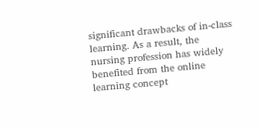significant drawbacks of in-class learning. As a result, the nursing profession has widely benefited from the online learning concept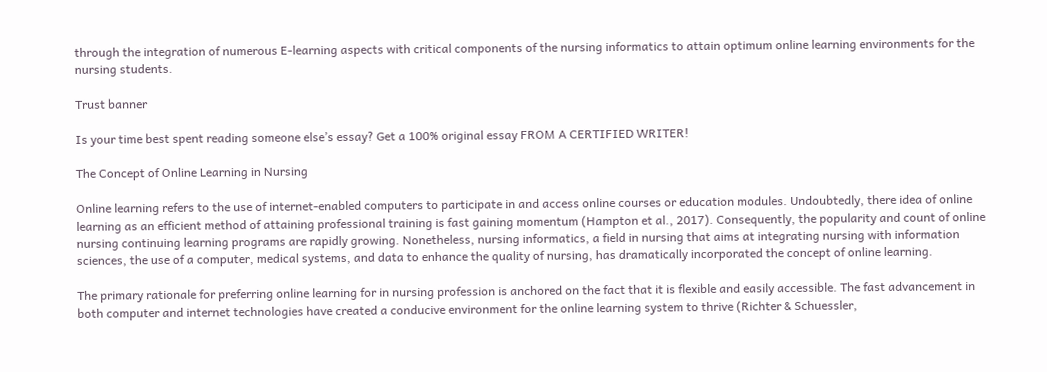through the integration of numerous E-learning aspects with critical components of the nursing informatics to attain optimum online learning environments for the nursing students.

Trust banner

Is your time best spent reading someone else’s essay? Get a 100% original essay FROM A CERTIFIED WRITER!

The Concept of Online Learning in Nursing

Online learning refers to the use of internet-enabled computers to participate in and access online courses or education modules. Undoubtedly, there idea of online learning as an efficient method of attaining professional training is fast gaining momentum (Hampton et al., 2017). Consequently, the popularity and count of online nursing continuing learning programs are rapidly growing. Nonetheless, nursing informatics, a field in nursing that aims at integrating nursing with information sciences, the use of a computer, medical systems, and data to enhance the quality of nursing, has dramatically incorporated the concept of online learning.

The primary rationale for preferring online learning for in nursing profession is anchored on the fact that it is flexible and easily accessible. The fast advancement in both computer and internet technologies have created a conducive environment for the online learning system to thrive (Richter & Schuessler,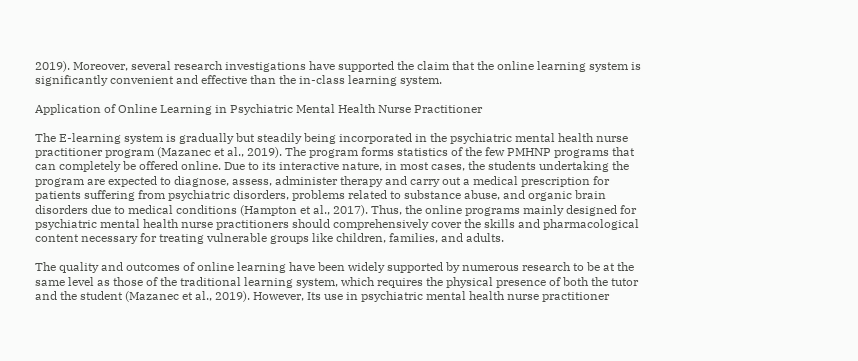2019). Moreover, several research investigations have supported the claim that the online learning system is significantly convenient and effective than the in-class learning system.

Application of Online Learning in Psychiatric Mental Health Nurse Practitioner

The E-learning system is gradually but steadily being incorporated in the psychiatric mental health nurse practitioner program (Mazanec et al., 2019). The program forms statistics of the few PMHNP programs that can completely be offered online. Due to its interactive nature, in most cases, the students undertaking the program are expected to diagnose, assess, administer therapy and carry out a medical prescription for patients suffering from psychiatric disorders, problems related to substance abuse, and organic brain disorders due to medical conditions (Hampton et al., 2017). Thus, the online programs mainly designed for psychiatric mental health nurse practitioners should comprehensively cover the skills and pharmacological content necessary for treating vulnerable groups like children, families, and adults.

The quality and outcomes of online learning have been widely supported by numerous research to be at the same level as those of the traditional learning system, which requires the physical presence of both the tutor and the student (Mazanec et al., 2019). However, Its use in psychiatric mental health nurse practitioner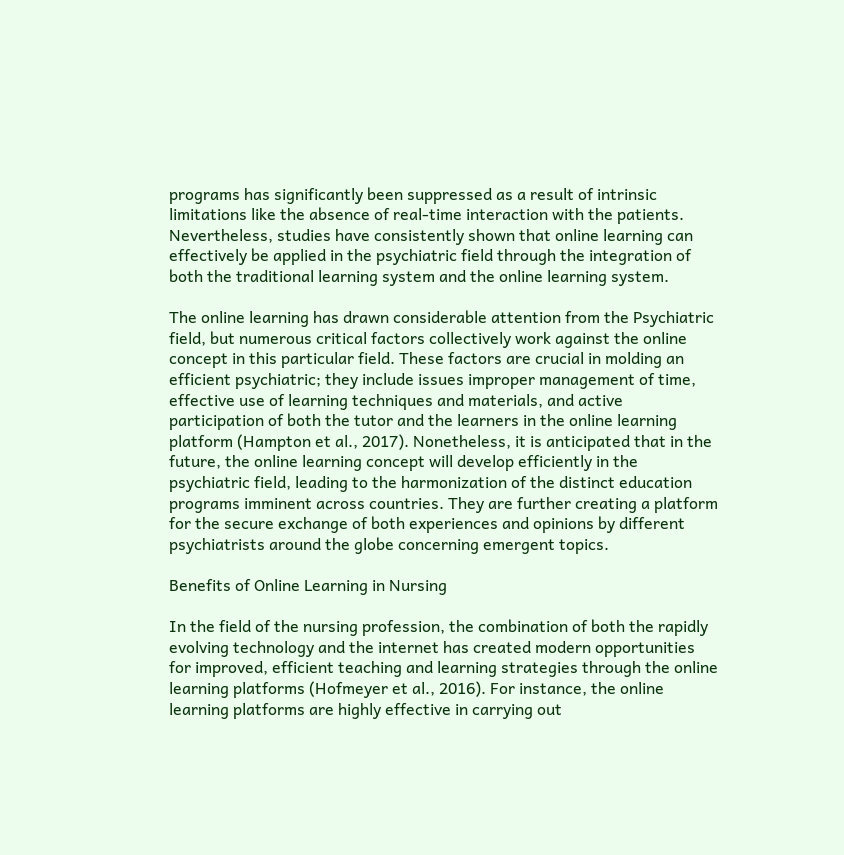programs has significantly been suppressed as a result of intrinsic limitations like the absence of real-time interaction with the patients. Nevertheless, studies have consistently shown that online learning can effectively be applied in the psychiatric field through the integration of both the traditional learning system and the online learning system.

The online learning has drawn considerable attention from the Psychiatric field, but numerous critical factors collectively work against the online concept in this particular field. These factors are crucial in molding an efficient psychiatric; they include issues improper management of time, effective use of learning techniques and materials, and active participation of both the tutor and the learners in the online learning platform (Hampton et al., 2017). Nonetheless, it is anticipated that in the future, the online learning concept will develop efficiently in the psychiatric field, leading to the harmonization of the distinct education programs imminent across countries. They are further creating a platform for the secure exchange of both experiences and opinions by different psychiatrists around the globe concerning emergent topics.

Benefits of Online Learning in Nursing

In the field of the nursing profession, the combination of both the rapidly evolving technology and the internet has created modern opportunities for improved, efficient teaching and learning strategies through the online learning platforms (Hofmeyer et al., 2016). For instance, the online learning platforms are highly effective in carrying out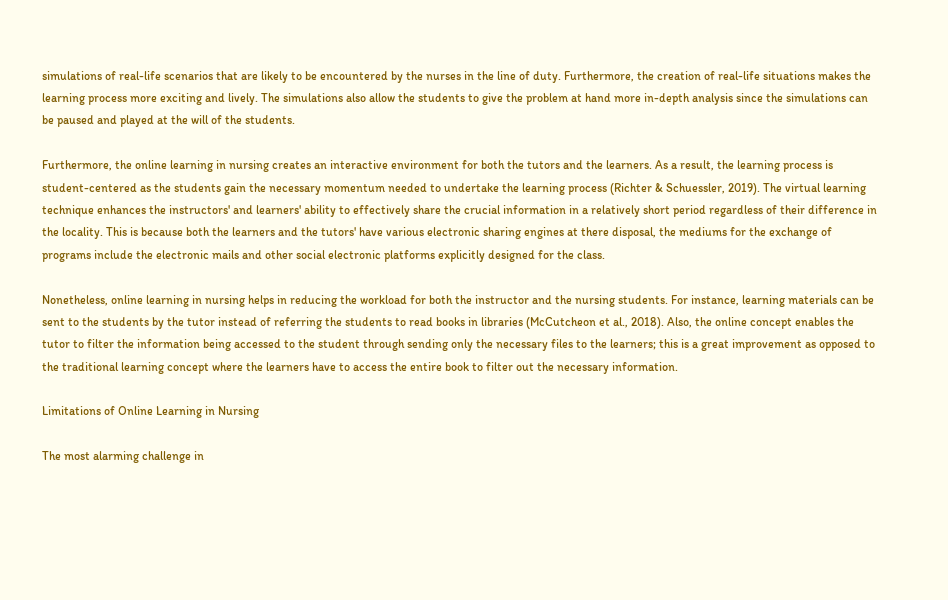simulations of real-life scenarios that are likely to be encountered by the nurses in the line of duty. Furthermore, the creation of real-life situations makes the learning process more exciting and lively. The simulations also allow the students to give the problem at hand more in-depth analysis since the simulations can be paused and played at the will of the students.

Furthermore, the online learning in nursing creates an interactive environment for both the tutors and the learners. As a result, the learning process is student-centered as the students gain the necessary momentum needed to undertake the learning process (Richter & Schuessler, 2019). The virtual learning technique enhances the instructors' and learners' ability to effectively share the crucial information in a relatively short period regardless of their difference in the locality. This is because both the learners and the tutors' have various electronic sharing engines at there disposal, the mediums for the exchange of programs include the electronic mails and other social electronic platforms explicitly designed for the class.

Nonetheless, online learning in nursing helps in reducing the workload for both the instructor and the nursing students. For instance, learning materials can be sent to the students by the tutor instead of referring the students to read books in libraries (McCutcheon et al., 2018). Also, the online concept enables the tutor to filter the information being accessed to the student through sending only the necessary files to the learners; this is a great improvement as opposed to the traditional learning concept where the learners have to access the entire book to filter out the necessary information.

Limitations of Online Learning in Nursing

The most alarming challenge in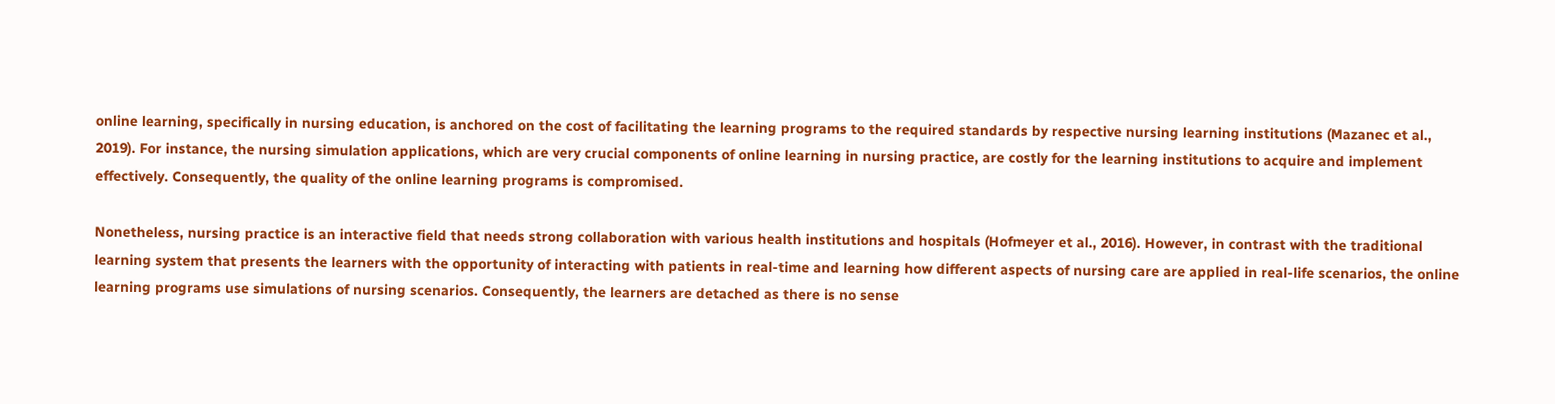online learning, specifically in nursing education, is anchored on the cost of facilitating the learning programs to the required standards by respective nursing learning institutions (Mazanec et al., 2019). For instance, the nursing simulation applications, which are very crucial components of online learning in nursing practice, are costly for the learning institutions to acquire and implement effectively. Consequently, the quality of the online learning programs is compromised.

Nonetheless, nursing practice is an interactive field that needs strong collaboration with various health institutions and hospitals (Hofmeyer et al., 2016). However, in contrast with the traditional learning system that presents the learners with the opportunity of interacting with patients in real-time and learning how different aspects of nursing care are applied in real-life scenarios, the online learning programs use simulations of nursing scenarios. Consequently, the learners are detached as there is no sense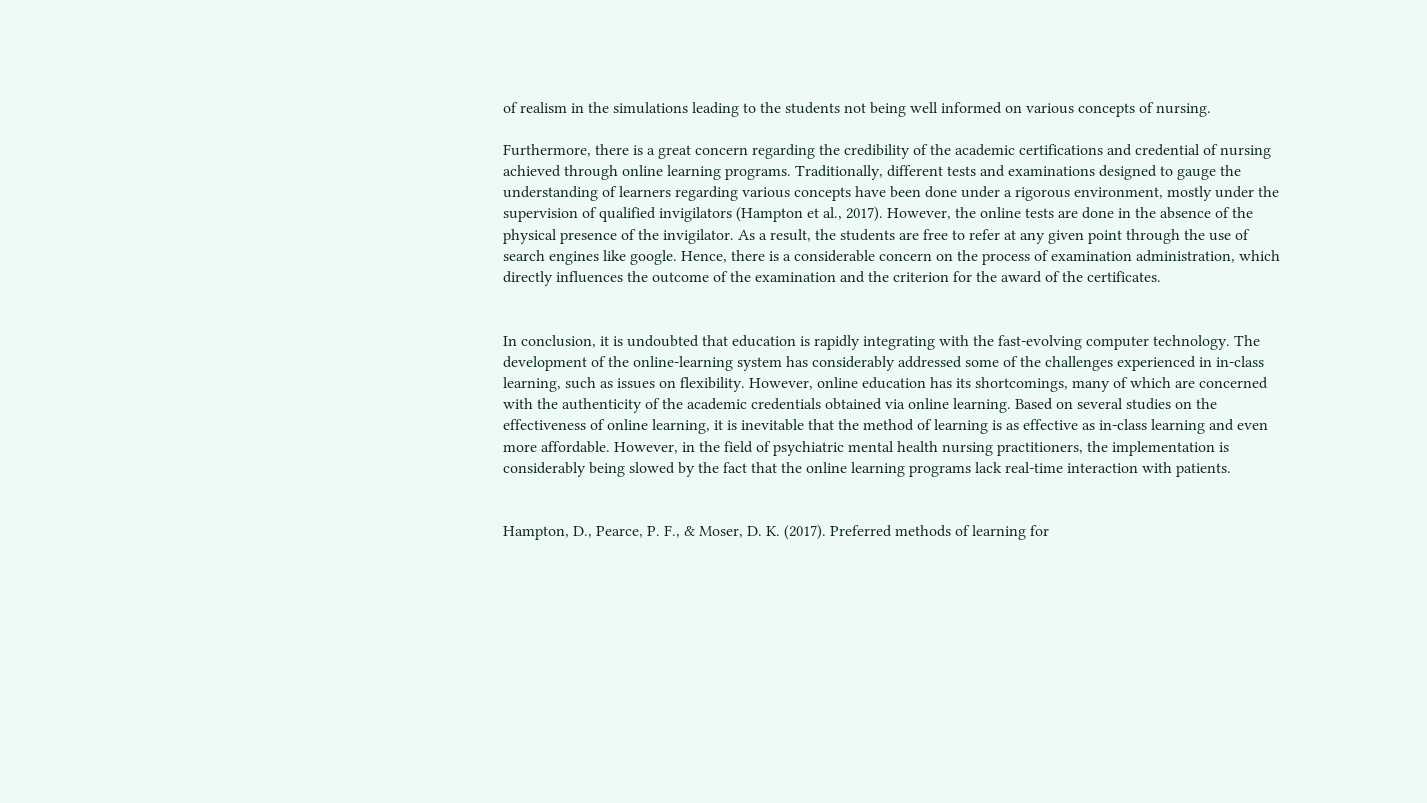of realism in the simulations leading to the students not being well informed on various concepts of nursing.

Furthermore, there is a great concern regarding the credibility of the academic certifications and credential of nursing achieved through online learning programs. Traditionally, different tests and examinations designed to gauge the understanding of learners regarding various concepts have been done under a rigorous environment, mostly under the supervision of qualified invigilators (Hampton et al., 2017). However, the online tests are done in the absence of the physical presence of the invigilator. As a result, the students are free to refer at any given point through the use of search engines like google. Hence, there is a considerable concern on the process of examination administration, which directly influences the outcome of the examination and the criterion for the award of the certificates.


In conclusion, it is undoubted that education is rapidly integrating with the fast-evolving computer technology. The development of the online-learning system has considerably addressed some of the challenges experienced in in-class learning, such as issues on flexibility. However, online education has its shortcomings, many of which are concerned with the authenticity of the academic credentials obtained via online learning. Based on several studies on the effectiveness of online learning, it is inevitable that the method of learning is as effective as in-class learning and even more affordable. However, in the field of psychiatric mental health nursing practitioners, the implementation is considerably being slowed by the fact that the online learning programs lack real-time interaction with patients.


Hampton, D., Pearce, P. F., & Moser, D. K. (2017). Preferred methods of learning for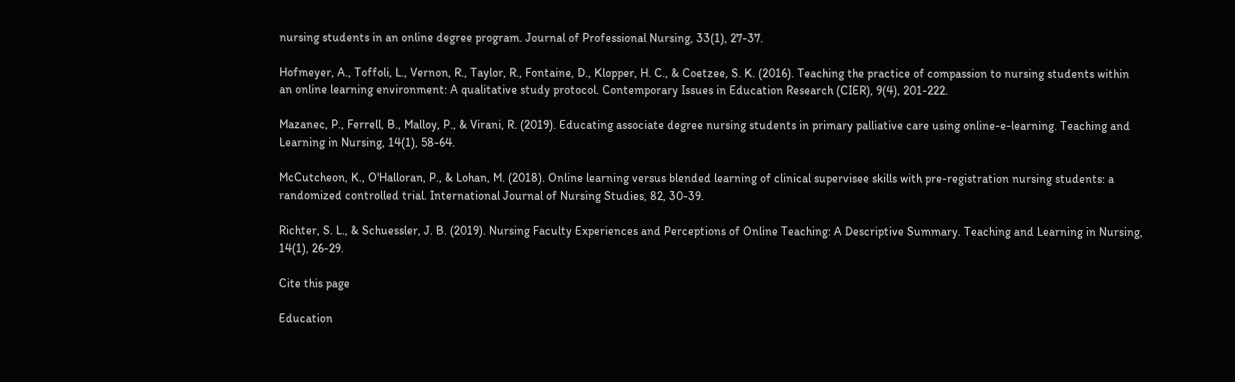nursing students in an online degree program. Journal of Professional Nursing, 33(1), 27-37.

Hofmeyer, A., Toffoli, L., Vernon, R., Taylor, R., Fontaine, D., Klopper, H. C., & Coetzee, S. K. (2016). Teaching the practice of compassion to nursing students within an online learning environment: A qualitative study protocol. Contemporary Issues in Education Research (CIER), 9(4), 201-222.

Mazanec, P., Ferrell, B., Malloy, P., & Virani, R. (2019). Educating associate degree nursing students in primary palliative care using online-e-learning. Teaching and Learning in Nursing, 14(1), 58-64.

McCutcheon, K., O'Halloran, P., & Lohan, M. (2018). Online learning versus blended learning of clinical supervisee skills with pre-registration nursing students: a randomized controlled trial. International Journal of Nursing Studies, 82, 30-39.

Richter, S. L., & Schuessler, J. B. (2019). Nursing Faculty Experiences and Perceptions of Online Teaching: A Descriptive Summary. Teaching and Learning in Nursing, 14(1), 26-29.

Cite this page

Education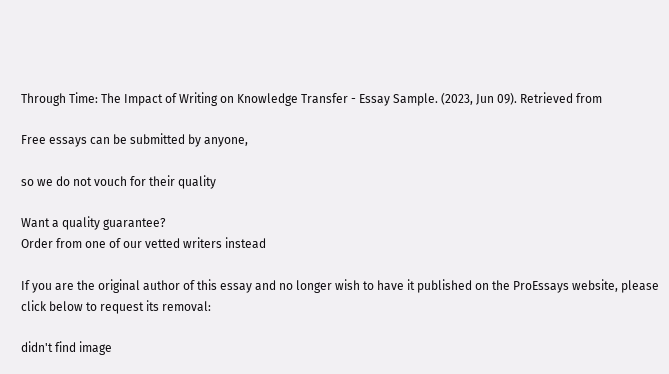Through Time: The Impact of Writing on Knowledge Transfer - Essay Sample. (2023, Jun 09). Retrieved from

Free essays can be submitted by anyone,

so we do not vouch for their quality

Want a quality guarantee?
Order from one of our vetted writers instead

If you are the original author of this essay and no longer wish to have it published on the ProEssays website, please click below to request its removal:

didn't find image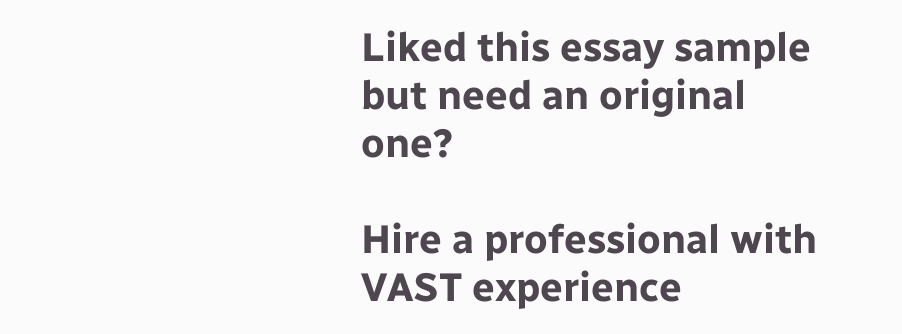Liked this essay sample but need an original one?

Hire a professional with VAST experience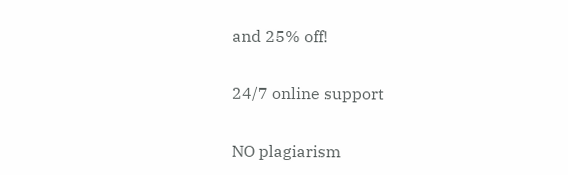and 25% off!

24/7 online support

NO plagiarism